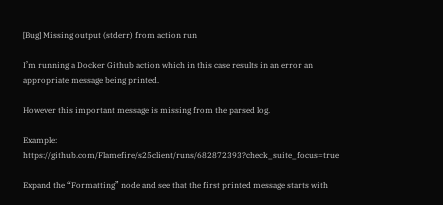[Bug] Missing output (stderr) from action run

I’m running a Docker Github action which in this case results in an error an appropriate message being printed.

However this important message is missing from the parsed log.

Example: https://github.com/Flamefire/s25client/runs/682872393?check_suite_focus=true

Expand the “Formatting” node and see that the first printed message starts with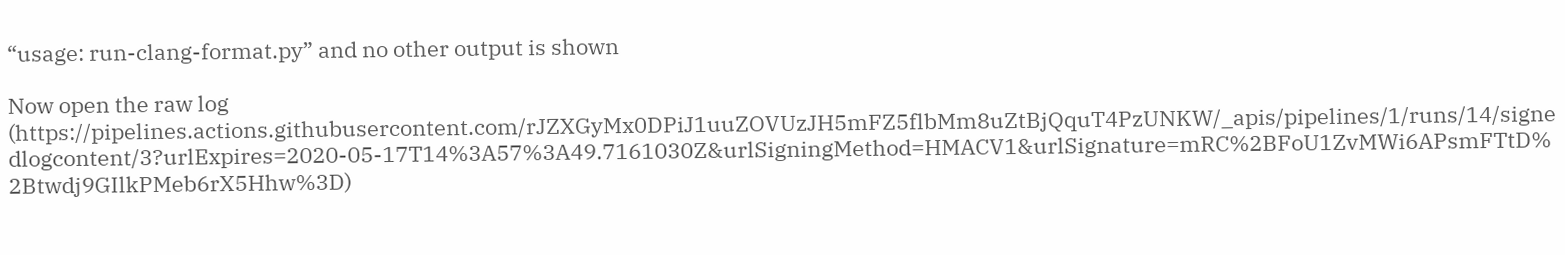“usage: run-clang-format.py” and no other output is shown

Now open the raw log (https://pipelines.actions.githubusercontent.com/rJZXGyMx0DPiJ1uuZOVUzJH5mFZ5flbMm8uZtBjQquT4PzUNKW/_apis/pipelines/1/runs/14/signedlogcontent/3?urlExpires=2020-05-17T14%3A57%3A49.7161030Z&urlSigningMethod=HMACV1&urlSignature=mRC%2BFoU1ZvMWi6APsmFTtD%2Btwdj9GIlkPMeb6rX5Hhw%3D)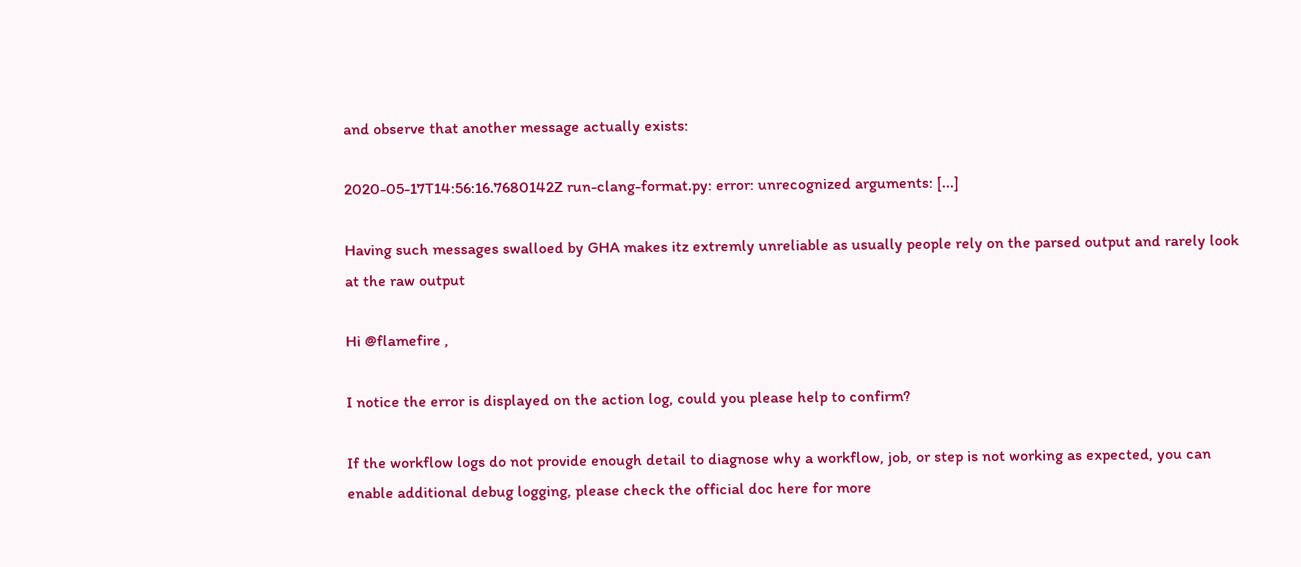and observe that another message actually exists:

2020-05-17T14:56:16.7680142Z run-clang-format.py: error: unrecognized arguments: [...]

Having such messages swalloed by GHA makes itz extremly unreliable as usually people rely on the parsed output and rarely look at the raw output

Hi @flamefire ,

I notice the error is displayed on the action log, could you please help to confirm?

If the workflow logs do not provide enough detail to diagnose why a workflow, job, or step is not working as expected, you can enable additional debug logging, please check the official doc here for more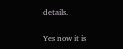details.


Yes now it is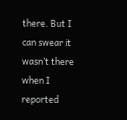there. But I can swear it wasn’t there when I reported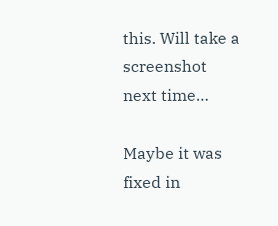this. Will take a screenshot next time…

Maybe it was fixed in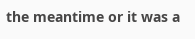the meantime or it was a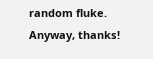random fluke. Anyway, thanks!